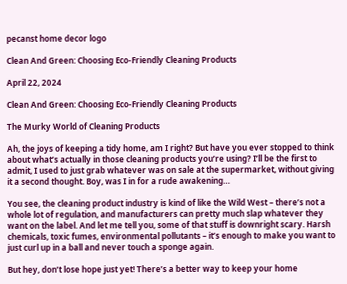pecanst home decor logo

Clean And Green: Choosing Eco-Friendly Cleaning Products

April 22, 2024

Clean And Green: Choosing Eco-Friendly Cleaning Products

The Murky World of Cleaning Products

Ah, the joys of keeping a tidy home, am I right? But have you ever stopped to think about what’s actually in those cleaning products you’re using? I’ll be the first to admit, I used to just grab whatever was on sale at the supermarket, without giving it a second thought. Boy, was I in for a rude awakening…

You see, the cleaning product industry is kind of like the Wild West – there’s not a whole lot of regulation, and manufacturers can pretty much slap whatever they want on the label. And let me tell you, some of that stuff is downright scary. Harsh chemicals, toxic fumes, environmental pollutants – it’s enough to make you want to just curl up in a ball and never touch a sponge again.

But hey, don’t lose hope just yet! There’s a better way to keep your home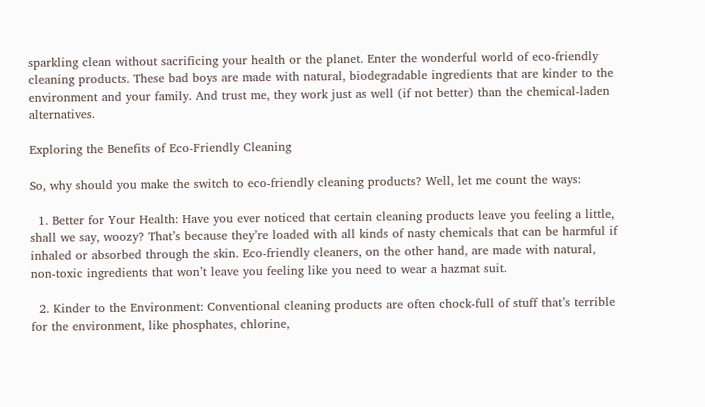sparkling clean without sacrificing your health or the planet. Enter the wonderful world of eco-friendly cleaning products. These bad boys are made with natural, biodegradable ingredients that are kinder to the environment and your family. And trust me, they work just as well (if not better) than the chemical-laden alternatives.

Exploring the Benefits of Eco-Friendly Cleaning

So, why should you make the switch to eco-friendly cleaning products? Well, let me count the ways:

  1. Better for Your Health: Have you ever noticed that certain cleaning products leave you feeling a little, shall we say, woozy? That’s because they’re loaded with all kinds of nasty chemicals that can be harmful if inhaled or absorbed through the skin. Eco-friendly cleaners, on the other hand, are made with natural, non-toxic ingredients that won’t leave you feeling like you need to wear a hazmat suit.

  2. Kinder to the Environment: Conventional cleaning products are often chock-full of stuff that’s terrible for the environment, like phosphates, chlorine,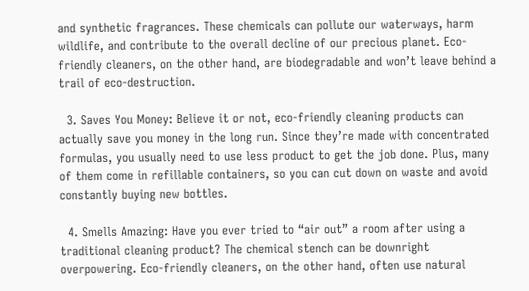and synthetic fragrances. These chemicals can pollute our waterways, harm wildlife, and contribute to the overall decline of our precious planet. Eco-friendly cleaners, on the other hand, are biodegradable and won’t leave behind a trail of eco-destruction.

  3. Saves You Money: Believe it or not, eco-friendly cleaning products can actually save you money in the long run. Since they’re made with concentrated formulas, you usually need to use less product to get the job done. Plus, many of them come in refillable containers, so you can cut down on waste and avoid constantly buying new bottles.

  4. Smells Amazing: Have you ever tried to “air out” a room after using a traditional cleaning product? The chemical stench can be downright overpowering. Eco-friendly cleaners, on the other hand, often use natural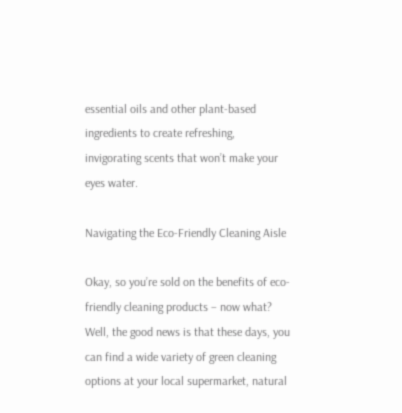essential oils and other plant-based ingredients to create refreshing, invigorating scents that won’t make your eyes water.

Navigating the Eco-Friendly Cleaning Aisle

Okay, so you’re sold on the benefits of eco-friendly cleaning products – now what? Well, the good news is that these days, you can find a wide variety of green cleaning options at your local supermarket, natural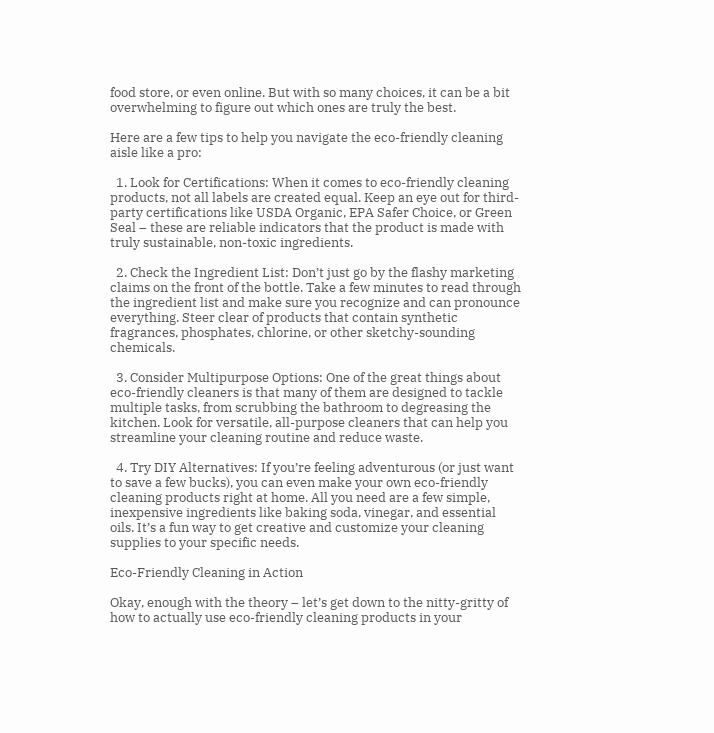food store, or even online. But with so many choices, it can be a bit overwhelming to figure out which ones are truly the best.

Here are a few tips to help you navigate the eco-friendly cleaning aisle like a pro:

  1. Look for Certifications: When it comes to eco-friendly cleaning products, not all labels are created equal. Keep an eye out for third-party certifications like USDA Organic, EPA Safer Choice, or Green Seal – these are reliable indicators that the product is made with truly sustainable, non-toxic ingredients.

  2. Check the Ingredient List: Don’t just go by the flashy marketing claims on the front of the bottle. Take a few minutes to read through the ingredient list and make sure you recognize and can pronounce everything. Steer clear of products that contain synthetic fragrances, phosphates, chlorine, or other sketchy-sounding chemicals.

  3. Consider Multipurpose Options: One of the great things about eco-friendly cleaners is that many of them are designed to tackle multiple tasks, from scrubbing the bathroom to degreasing the kitchen. Look for versatile, all-purpose cleaners that can help you streamline your cleaning routine and reduce waste.

  4. Try DIY Alternatives: If you’re feeling adventurous (or just want to save a few bucks), you can even make your own eco-friendly cleaning products right at home. All you need are a few simple, inexpensive ingredients like baking soda, vinegar, and essential oils. It’s a fun way to get creative and customize your cleaning supplies to your specific needs.

Eco-Friendly Cleaning in Action

Okay, enough with the theory – let’s get down to the nitty-gritty of how to actually use eco-friendly cleaning products in your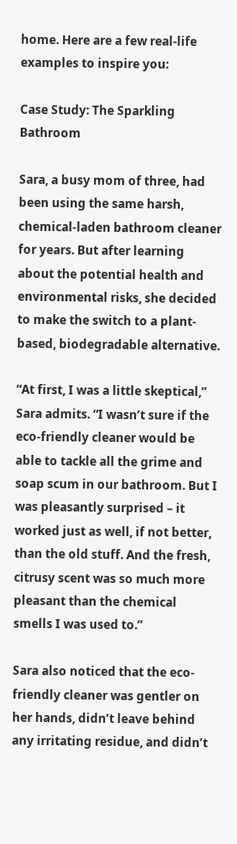home. Here are a few real-life examples to inspire you:

Case Study: The Sparkling Bathroom

Sara, a busy mom of three, had been using the same harsh, chemical-laden bathroom cleaner for years. But after learning about the potential health and environmental risks, she decided to make the switch to a plant-based, biodegradable alternative.

“At first, I was a little skeptical,” Sara admits. “I wasn’t sure if the eco-friendly cleaner would be able to tackle all the grime and soap scum in our bathroom. But I was pleasantly surprised – it worked just as well, if not better, than the old stuff. And the fresh, citrusy scent was so much more pleasant than the chemical smells I was used to.”

Sara also noticed that the eco-friendly cleaner was gentler on her hands, didn’t leave behind any irritating residue, and didn’t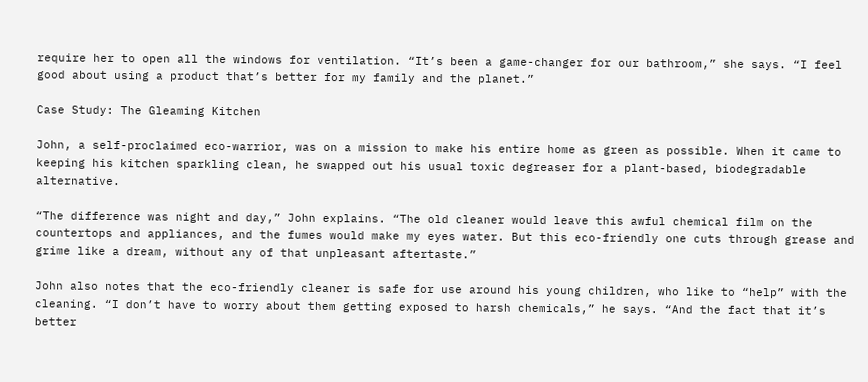require her to open all the windows for ventilation. “It’s been a game-changer for our bathroom,” she says. “I feel good about using a product that’s better for my family and the planet.”

Case Study: The Gleaming Kitchen

John, a self-proclaimed eco-warrior, was on a mission to make his entire home as green as possible. When it came to keeping his kitchen sparkling clean, he swapped out his usual toxic degreaser for a plant-based, biodegradable alternative.

“The difference was night and day,” John explains. “The old cleaner would leave this awful chemical film on the countertops and appliances, and the fumes would make my eyes water. But this eco-friendly one cuts through grease and grime like a dream, without any of that unpleasant aftertaste.”

John also notes that the eco-friendly cleaner is safe for use around his young children, who like to “help” with the cleaning. “I don’t have to worry about them getting exposed to harsh chemicals,” he says. “And the fact that it’s better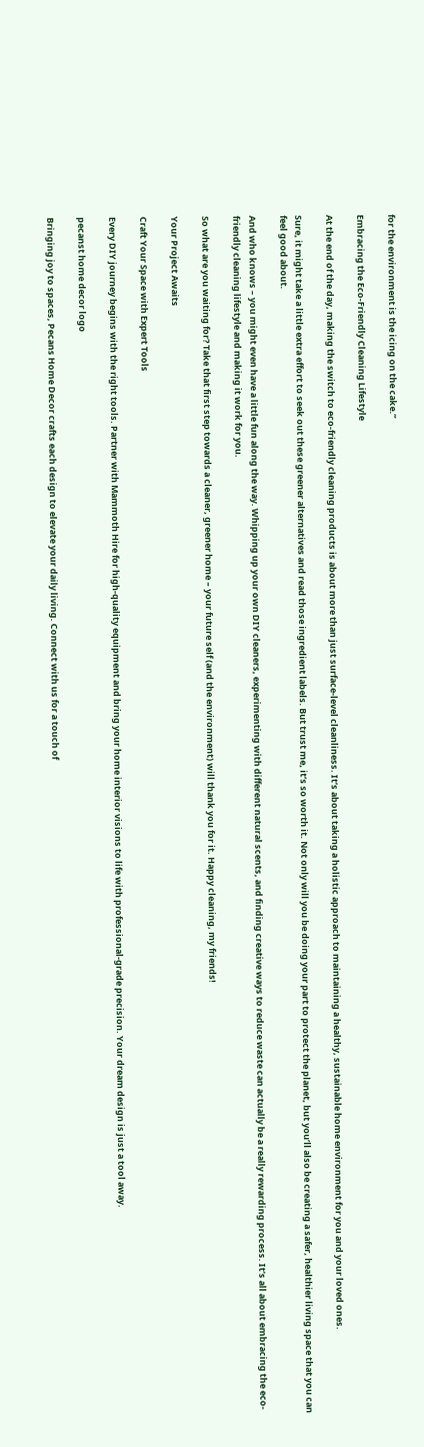for the environment is the icing on the cake.”

Embracing the Eco-Friendly Cleaning Lifestyle

At the end of the day, making the switch to eco-friendly cleaning products is about more than just surface-level cleanliness. It’s about taking a holistic approach to maintaining a healthy, sustainable home environment for you and your loved ones.

Sure, it might take a little extra effort to seek out these greener alternatives and read those ingredient labels. But trust me, it’s so worth it. Not only will you be doing your part to protect the planet, but you’ll also be creating a safer, healthier living space that you can feel good about.

And who knows – you might even have a little fun along the way. Whipping up your own DIY cleaners, experimenting with different natural scents, and finding creative ways to reduce waste can actually be a really rewarding process. It’s all about embracing the eco-friendly cleaning lifestyle and making it work for you.

So what are you waiting for? Take that first step towards a cleaner, greener home – your future self (and the environment) will thank you for it. Happy cleaning, my friends!

Your Project Awaits

Craft Your Space with Expert Tools

Every DIY journey begins with the right tools. Partner with Mammoth Hire for high-quality equipment and bring your home interior visions to life with professional-grade precision. Your dream design is just a tool away.

pecanst home decor logo

Bringing joy to spaces, Pecans Home Decor crafts each design to elevate your daily living. Connect with us for a touch of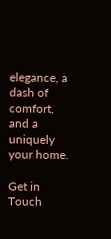elegance, a dash of comfort, and a uniquely your home.

Get in Touch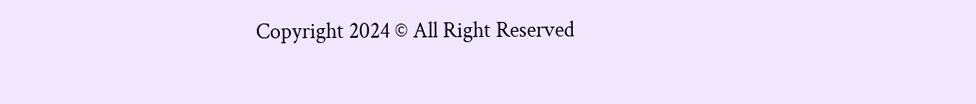Copyright 2024 © All Right Reserved